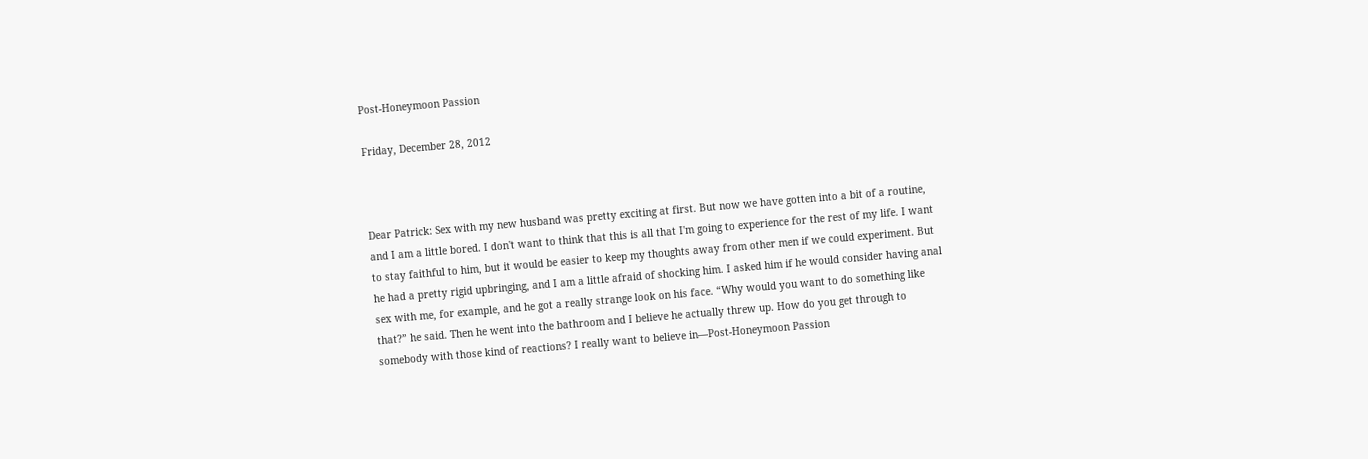Post-Honeymoon Passion

Friday, December 28, 2012



Dear Patrick: Sex with my new husband was pretty exciting at first. But now we have gotten into a bit of a routine, and I am a little bored. I don't want to think that this is all that I'm going to experience for the rest of my life. I want to stay faithful to him, but it would be easier to keep my thoughts away from other men if we could experiment. But he had a pretty rigid upbringing, and I am a little afraid of shocking him. I asked him if he would consider having anal sex with me, for example, and he got a really strange look on his face. “Why would you want to do something like that?” he said. Then he went into the bathroom and I believe he actually threw up. How do you get through to somebody with those kind of reactions? I really want to believe in—Post-Honeymoon Passion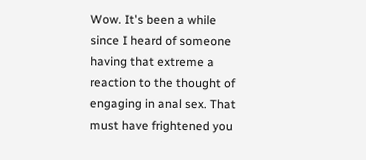Wow. It's been a while since I heard of someone having that extreme a reaction to the thought of engaging in anal sex. That must have frightened you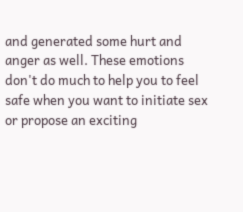and generated some hurt and anger as well. These emotions don't do much to help you to feel safe when you want to initiate sex or propose an exciting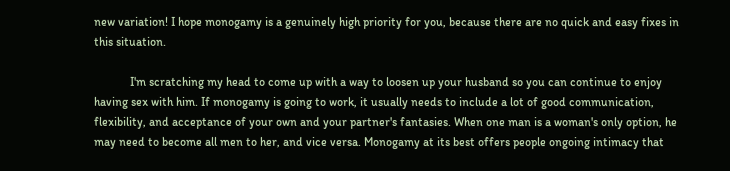new variation! I hope monogamy is a genuinely high priority for you, because there are no quick and easy fixes in this situation.

            I'm scratching my head to come up with a way to loosen up your husband so you can continue to enjoy having sex with him. If monogamy is going to work, it usually needs to include a lot of good communication, flexibility, and acceptance of your own and your partner's fantasies. When one man is a woman's only option, he may need to become all men to her, and vice versa. Monogamy at its best offers people ongoing intimacy that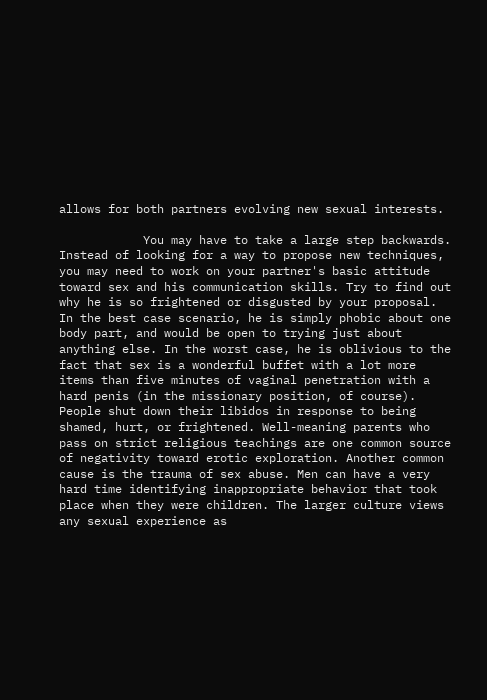allows for both partners evolving new sexual interests.

            You may have to take a large step backwards. Instead of looking for a way to propose new techniques, you may need to work on your partner's basic attitude toward sex and his communication skills. Try to find out why he is so frightened or disgusted by your proposal. In the best case scenario, he is simply phobic about one body part, and would be open to trying just about anything else. In the worst case, he is oblivious to the fact that sex is a wonderful buffet with a lot more items than five minutes of vaginal penetration with a hard penis (in the missionary position, of course). People shut down their libidos in response to being shamed, hurt, or frightened. Well-meaning parents who pass on strict religious teachings are one common source of negativity toward erotic exploration. Another common cause is the trauma of sex abuse. Men can have a very hard time identifying inappropriate behavior that took place when they were children. The larger culture views any sexual experience as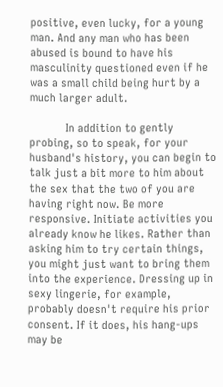positive, even lucky, for a young man. And any man who has been abused is bound to have his masculinity questioned even if he was a small child being hurt by a much larger adult.

            In addition to gently probing, so to speak, for your husband's history, you can begin to talk just a bit more to him about the sex that the two of you are having right now. Be more responsive. Initiate activities you already know he likes. Rather than asking him to try certain things, you might just want to bring them into the experience. Dressing up in sexy lingerie, for example, probably doesn't require his prior consent. If it does, his hang-ups may be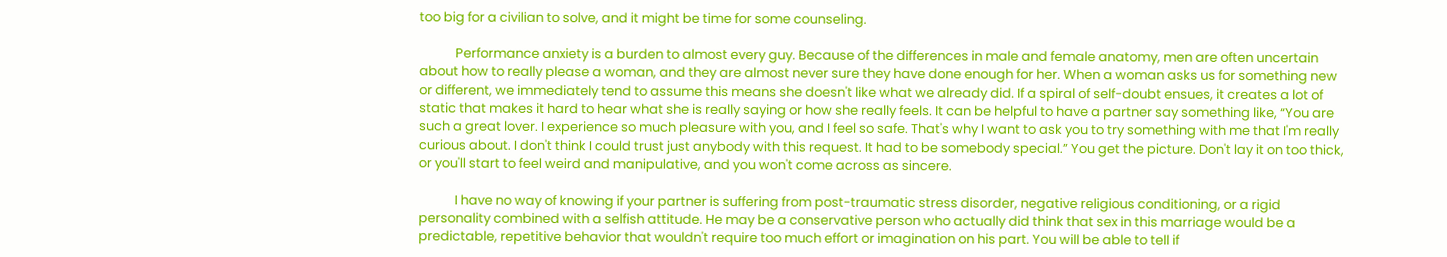too big for a civilian to solve, and it might be time for some counseling.

            Performance anxiety is a burden to almost every guy. Because of the differences in male and female anatomy, men are often uncertain about how to really please a woman, and they are almost never sure they have done enough for her. When a woman asks us for something new or different, we immediately tend to assume this means she doesn't like what we already did. If a spiral of self-doubt ensues, it creates a lot of static that makes it hard to hear what she is really saying or how she really feels. It can be helpful to have a partner say something like, “You are such a great lover. I experience so much pleasure with you, and I feel so safe. That's why I want to ask you to try something with me that I'm really curious about. I don't think I could trust just anybody with this request. It had to be somebody special.” You get the picture. Don't lay it on too thick, or you'll start to feel weird and manipulative, and you won't come across as sincere.

            I have no way of knowing if your partner is suffering from post-traumatic stress disorder, negative religious conditioning, or a rigid personality combined with a selfish attitude. He may be a conservative person who actually did think that sex in this marriage would be a predictable, repetitive behavior that wouldn't require too much effort or imagination on his part. You will be able to tell if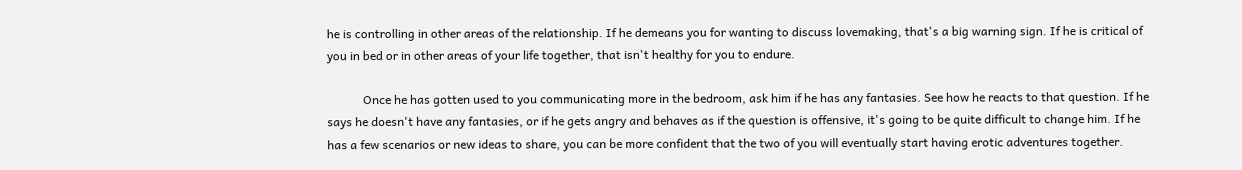he is controlling in other areas of the relationship. If he demeans you for wanting to discuss lovemaking, that's a big warning sign. If he is critical of you in bed or in other areas of your life together, that isn't healthy for you to endure.

            Once he has gotten used to you communicating more in the bedroom, ask him if he has any fantasies. See how he reacts to that question. If he says he doesn't have any fantasies, or if he gets angry and behaves as if the question is offensive, it's going to be quite difficult to change him. If he has a few scenarios or new ideas to share, you can be more confident that the two of you will eventually start having erotic adventures together.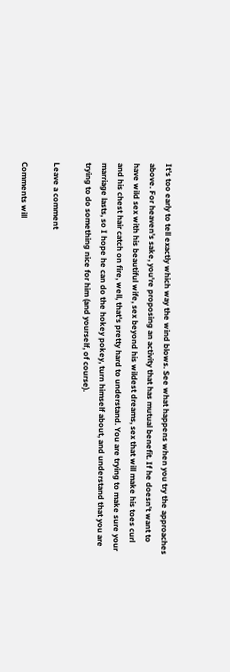It's too early to tell exactly which way the wind blows. See what happens when you try the approaches above. For heaven's sake, you're proposing an activity that has mutual benefit. If he doesn't want to have wild sex with his beautiful wife, sex beyond his wildest dreams, sex that will make his toes curl and his chest hair catch on fire, well, that's pretty hard to understand. You are trying to make sure your marriage lasts, so I hope he can do the hokey pokey, turn himself about, and understand that you are trying to do something nice for him (and yourself, of course).

Leave a comment

Comments will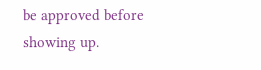be approved before showing up.